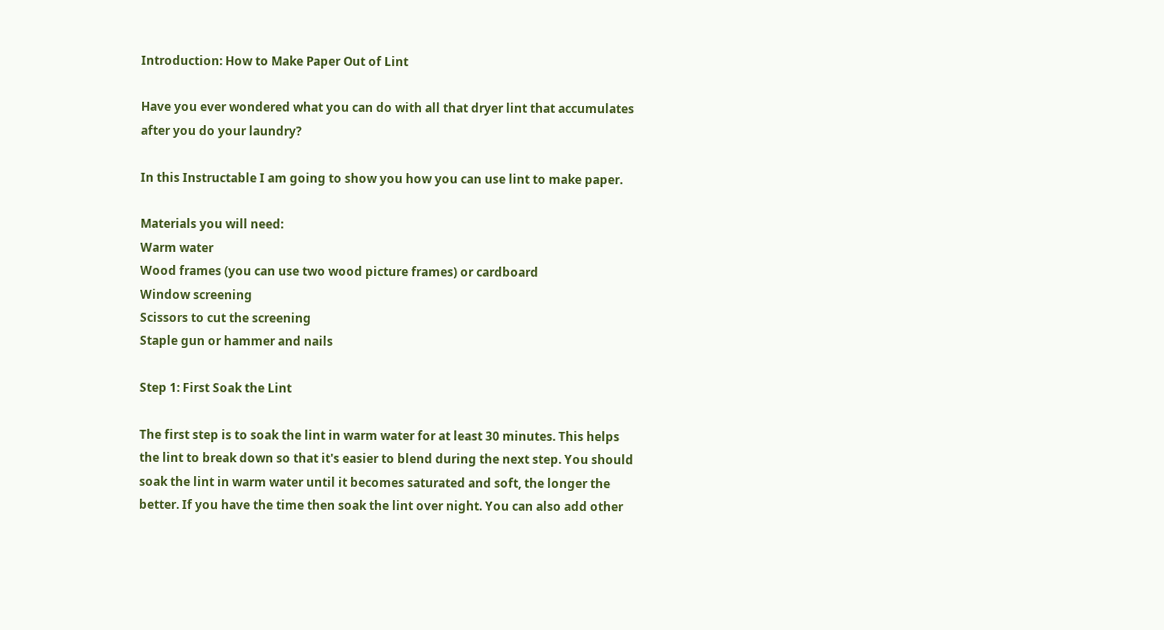Introduction: How to Make Paper Out of Lint

Have you ever wondered what you can do with all that dryer lint that accumulates after you do your laundry?

In this Instructable I am going to show you how you can use lint to make paper.

Materials you will need:
Warm water
Wood frames (you can use two wood picture frames) or cardboard
Window screening
Scissors to cut the screening
Staple gun or hammer and nails

Step 1: First Soak the Lint

The first step is to soak the lint in warm water for at least 30 minutes. This helps the lint to break down so that it's easier to blend during the next step. You should soak the lint in warm water until it becomes saturated and soft, the longer the better. If you have the time then soak the lint over night. You can also add other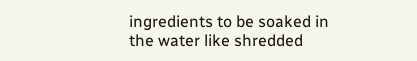ingredients to be soaked in the water like shredded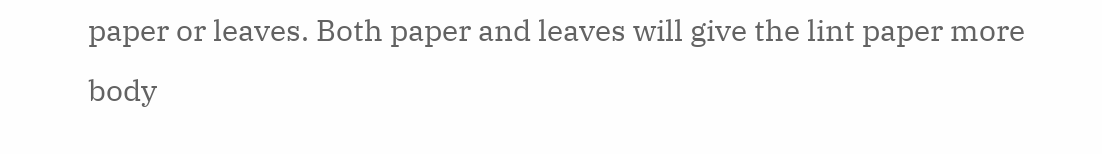paper or leaves. Both paper and leaves will give the lint paper more body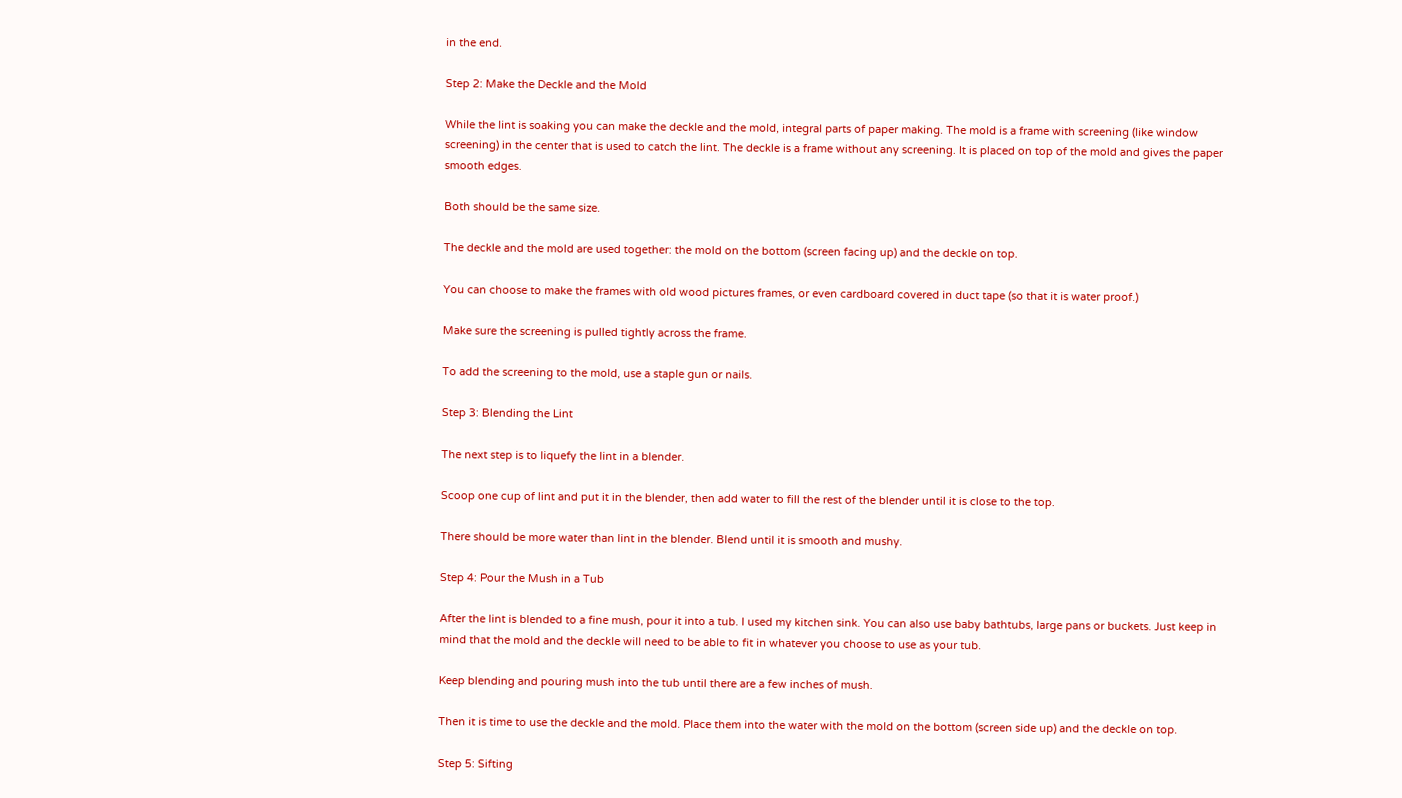in the end.

Step 2: Make the Deckle and the Mold

While the lint is soaking you can make the deckle and the mold, integral parts of paper making. The mold is a frame with screening (like window screening) in the center that is used to catch the lint. The deckle is a frame without any screening. It is placed on top of the mold and gives the paper smooth edges.

Both should be the same size.

The deckle and the mold are used together: the mold on the bottom (screen facing up) and the deckle on top.

You can choose to make the frames with old wood pictures frames, or even cardboard covered in duct tape (so that it is water proof.)

Make sure the screening is pulled tightly across the frame.

To add the screening to the mold, use a staple gun or nails.

Step 3: Blending the Lint

The next step is to liquefy the lint in a blender.

Scoop one cup of lint and put it in the blender, then add water to fill the rest of the blender until it is close to the top.

There should be more water than lint in the blender. Blend until it is smooth and mushy.

Step 4: Pour the Mush in a Tub

After the lint is blended to a fine mush, pour it into a tub. I used my kitchen sink. You can also use baby bathtubs, large pans or buckets. Just keep in mind that the mold and the deckle will need to be able to fit in whatever you choose to use as your tub.

Keep blending and pouring mush into the tub until there are a few inches of mush.

Then it is time to use the deckle and the mold. Place them into the water with the mold on the bottom (screen side up) and the deckle on top.

Step 5: Sifting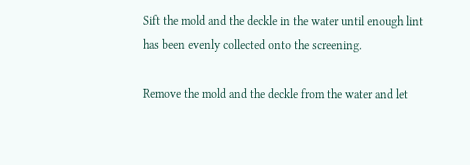Sift the mold and the deckle in the water until enough lint has been evenly collected onto the screening.

Remove the mold and the deckle from the water and let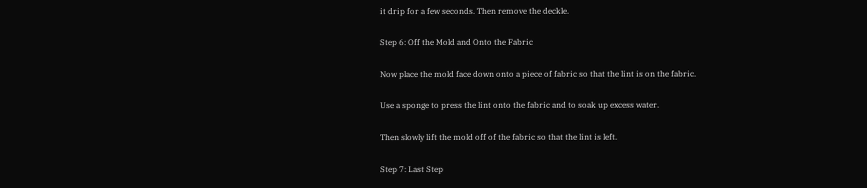it drip for a few seconds. Then remove the deckle.

Step 6: Off the Mold and Onto the Fabric

Now place the mold face down onto a piece of fabric so that the lint is on the fabric.

Use a sponge to press the lint onto the fabric and to soak up excess water.

Then slowly lift the mold off of the fabric so that the lint is left.

Step 7: Last Step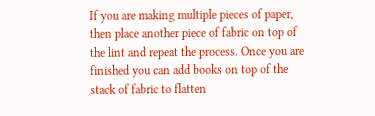If you are making multiple pieces of paper, then place another piece of fabric on top of the lint and repeat the process. Once you are finished you can add books on top of the stack of fabric to flatten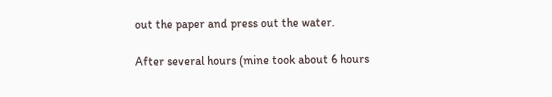out the paper and press out the water.

After several hours (mine took about 6 hours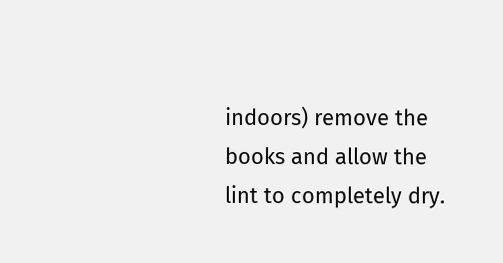indoors) remove the books and allow the lint to completely dry.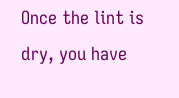Once the lint is dry, you have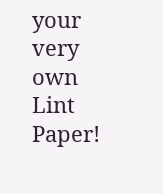your very own Lint Paper!